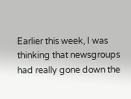Earlier this week, I was thinking that newsgroups had really gone down the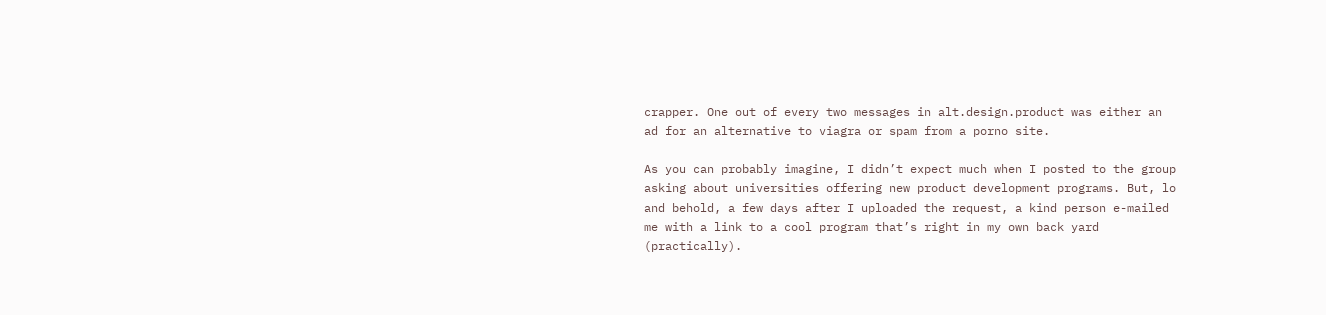crapper. One out of every two messages in alt.design.product was either an ad for an alternative to viagra or spam from a porno site.

As you can probably imagine, I didn’t expect much when I posted to the group asking about universities offering new product development programs. But, lo and behold, a few days after I uploaded the request, a kind person e-mailed me with a link to a cool program that’s right in my own back yard (practically).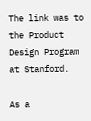The link was to the Product Design Program at Stanford.

As a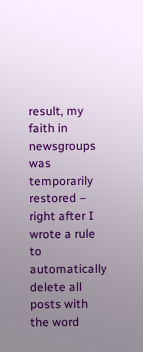result, my faith in newsgroups was temporarily restored – right after I wrote a rule to automatically delete all posts with the word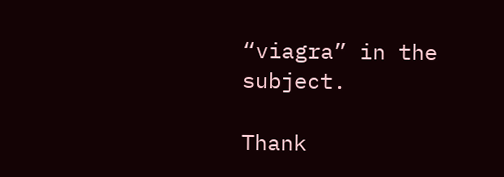“viagra” in the subject.

Thank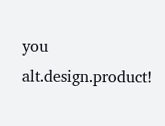you alt.design.product!